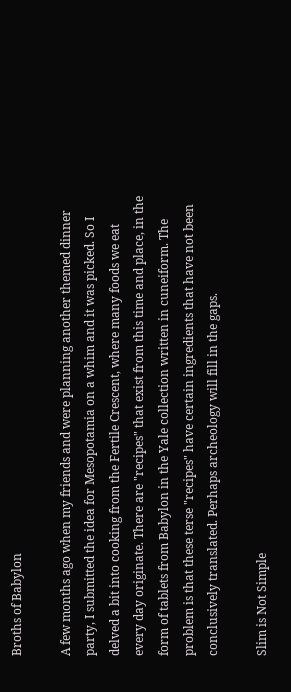Broths of Babylon

A few months ago when my friends and were planning another themed dinner party, I submitted the idea for Mesopotamia on a whim and it was picked. So I delved a bit into cooking from the Fertile Crescent, where many foods we eat every day originate. There are "recipes" that exist from this time and place, in the form of tablets from Babylon in the Yale collection written in cuneiform. The problem is that these terse "recipes" have certain ingredients that have not been conclusively translated. Perhaps archeology will fill in the gaps.

Slim is Not Simple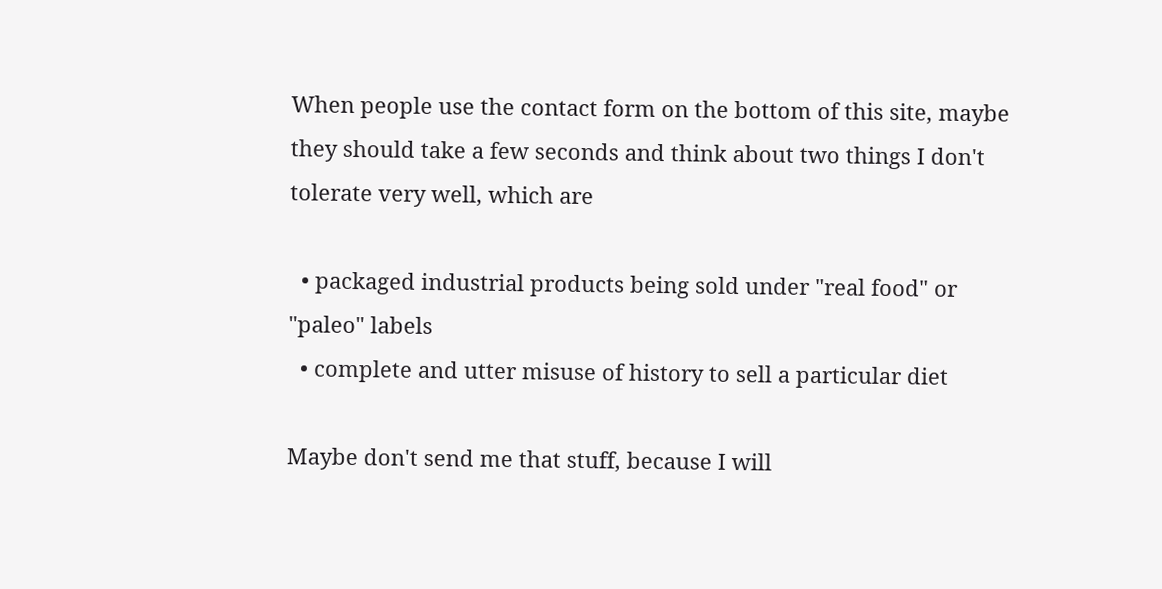When people use the contact form on the bottom of this site, maybe they should take a few seconds and think about two things I don't tolerate very well, which are

  • packaged industrial products being sold under "real food" or "paleo" labels
  • complete and utter misuse of history to sell a particular diet

Maybe don't send me that stuff, because I will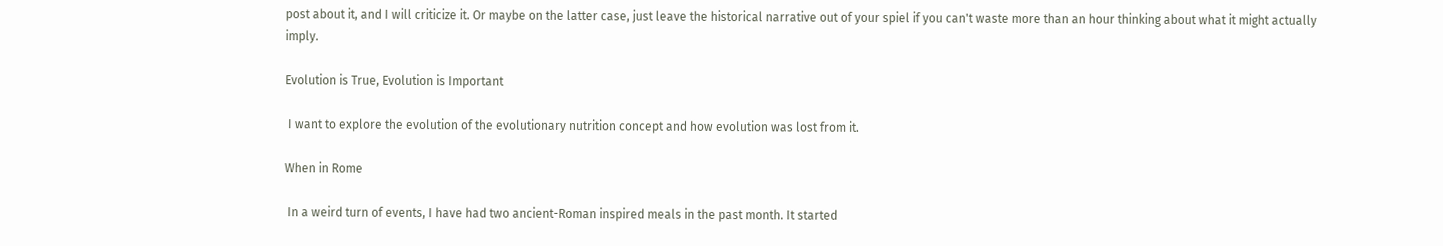post about it, and I will criticize it. Or maybe on the latter case, just leave the historical narrative out of your spiel if you can't waste more than an hour thinking about what it might actually imply.

Evolution is True, Evolution is Important

 I want to explore the evolution of the evolutionary nutrition concept and how evolution was lost from it.

When in Rome

 In a weird turn of events, I have had two ancient-Roman inspired meals in the past month. It started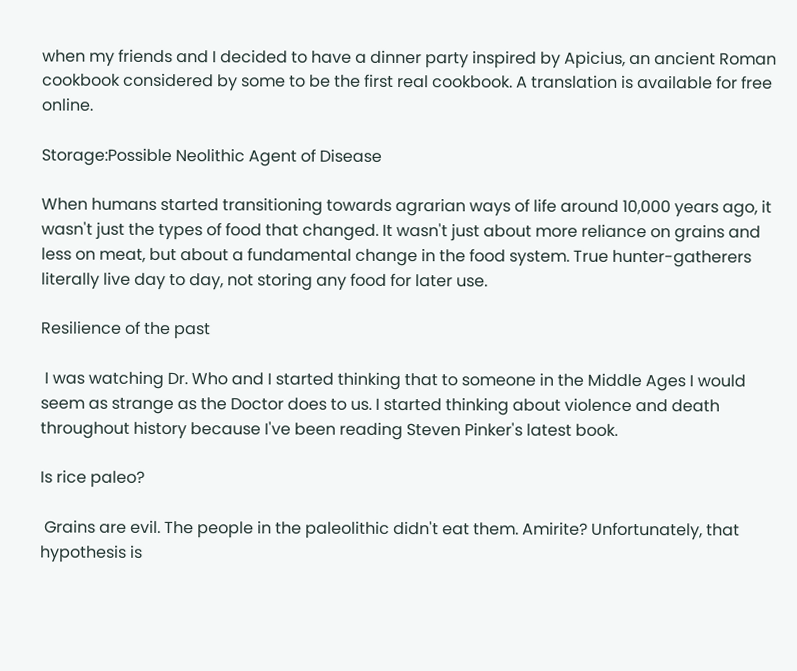when my friends and I decided to have a dinner party inspired by Apicius, an ancient Roman cookbook considered by some to be the first real cookbook. A translation is available for free online.

Storage:Possible Neolithic Agent of Disease

When humans started transitioning towards agrarian ways of life around 10,000 years ago, it wasn't just the types of food that changed. It wasn't just about more reliance on grains and less on meat, but about a fundamental change in the food system. True hunter-gatherers literally live day to day, not storing any food for later use.

Resilience of the past

 I was watching Dr. Who and I started thinking that to someone in the Middle Ages I would seem as strange as the Doctor does to us. I started thinking about violence and death throughout history because I've been reading Steven Pinker's latest book.

Is rice paleo?

 Grains are evil. The people in the paleolithic didn't eat them. Amirite? Unfortunately, that hypothesis is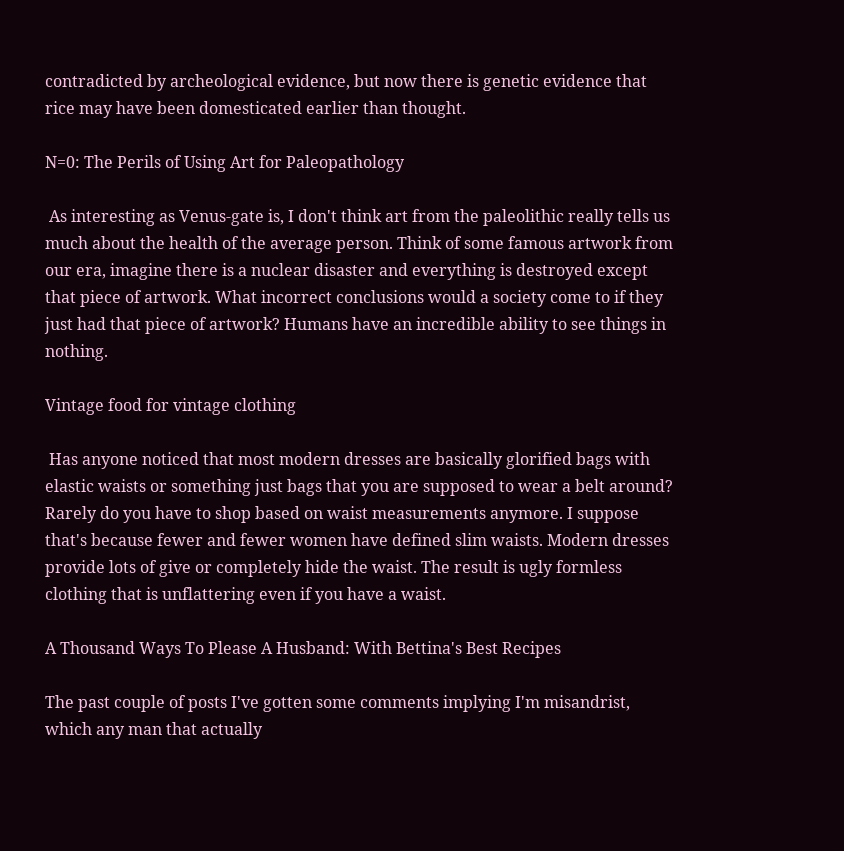contradicted by archeological evidence, but now there is genetic evidence that rice may have been domesticated earlier than thought.

N=0: The Perils of Using Art for Paleopathology

 As interesting as Venus-gate is, I don't think art from the paleolithic really tells us much about the health of the average person. Think of some famous artwork from our era, imagine there is a nuclear disaster and everything is destroyed except that piece of artwork. What incorrect conclusions would a society come to if they just had that piece of artwork? Humans have an incredible ability to see things in nothing.

Vintage food for vintage clothing

 Has anyone noticed that most modern dresses are basically glorified bags with elastic waists or something just bags that you are supposed to wear a belt around? Rarely do you have to shop based on waist measurements anymore. I suppose that's because fewer and fewer women have defined slim waists. Modern dresses provide lots of give or completely hide the waist. The result is ugly formless clothing that is unflattering even if you have a waist.

A Thousand Ways To Please A Husband: With Bettina's Best Recipes

The past couple of posts I've gotten some comments implying I'm misandrist, which any man that actually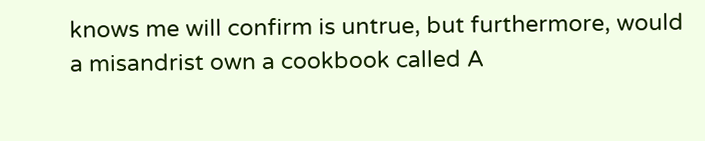knows me will confirm is untrue, but furthermore, would a misandrist own a cookbook called A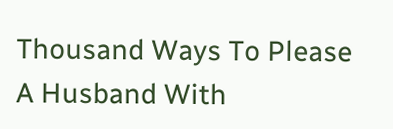Thousand Ways To Please A Husband With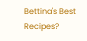Bettina's Best Recipes?